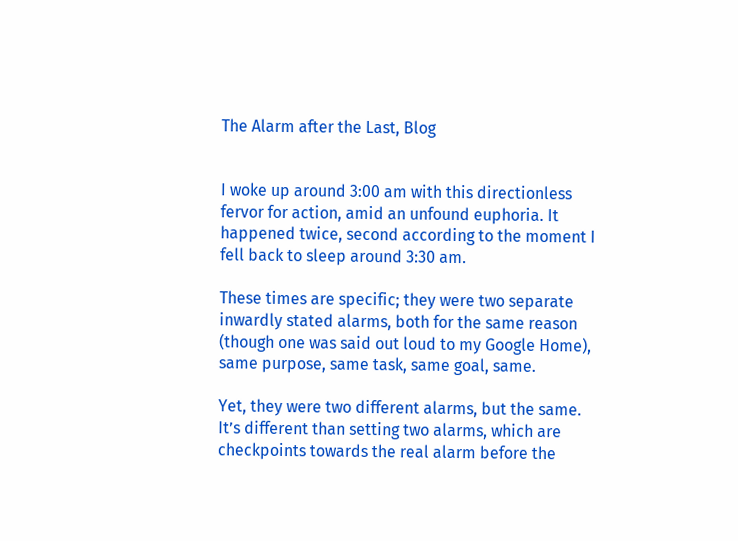The Alarm after the Last, Blog


I woke up around 3:00 am with this directionless fervor for action, amid an unfound euphoria. It happened twice, second according to the moment I fell back to sleep around 3:30 am.

These times are specific; they were two separate inwardly stated alarms, both for the same reason (though one was said out loud to my Google Home), same purpose, same task, same goal, same.

Yet, they were two different alarms, but the same. It’s different than setting two alarms, which are checkpoints towards the real alarm before the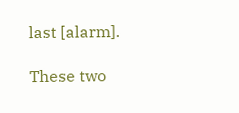last [alarm].

These two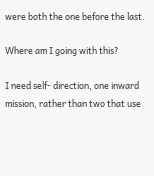were both the one before the last.

Where am I going with this?

I need self- direction, one inward mission, rather than two that use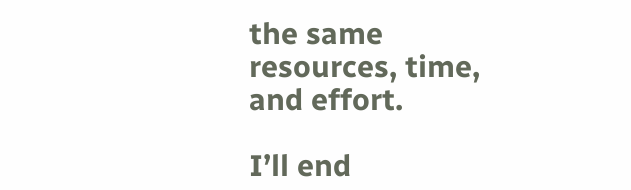the same resources, time, and effort.

I’ll end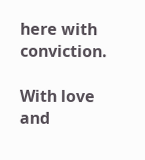here with conviction.

With love and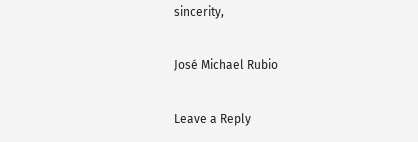sincerity,

José Michael Rubio

Leave a Reply